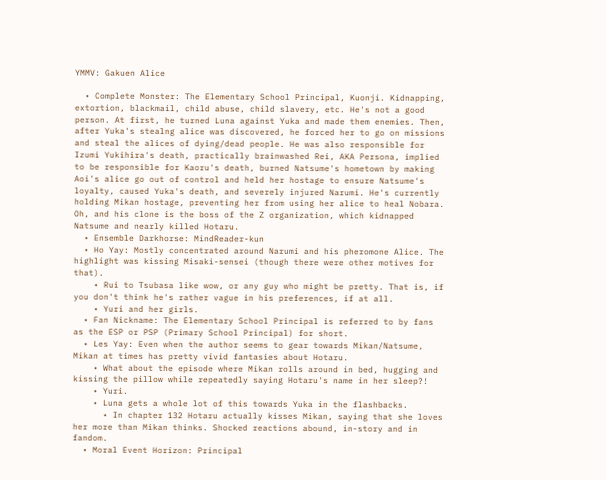YMMV: Gakuen Alice

  • Complete Monster: The Elementary School Principal, Kuonji. Kidnapping, extortion, blackmail, child abuse, child slavery, etc. He's not a good person. At first, he turned Luna against Yuka and made them enemies. Then, after Yuka's stealng alice was discovered, he forced her to go on missions and steal the alices of dying/dead people. He was also responsible for Izumi Yukihira's death, practically brainwashed Rei, AKA Persona, implied to be responsible for Kaoru's death, burned Natsume's hometown by making Aoi's alice go out of control and held her hostage to ensure Natsume's loyalty, caused Yuka's death, and severely injured Narumi. He's currently holding Mikan hostage, preventing her from using her alice to heal Nobara. Oh, and his clone is the boss of the Z organization, which kidnapped Natsume and nearly killed Hotaru.
  • Ensemble Darkhorse: MindReader-kun
  • Ho Yay: Mostly concentrated around Narumi and his pheromone Alice. The highlight was kissing Misaki-sensei (though there were other motives for that).
    • Rui to Tsubasa like wow, or any guy who might be pretty. That is, if you don't think he's rather vague in his preferences, if at all.
    • Yuri and her girls.
  • Fan Nickname: The Elementary School Principal is referred to by fans as the ESP or PSP (Primary School Principal) for short.
  • Les Yay: Even when the author seems to gear towards Mikan/Natsume, Mikan at times has pretty vivid fantasies about Hotaru.
    • What about the episode where Mikan rolls around in bed, hugging and kissing the pillow while repeatedly saying Hotaru's name in her sleep?!
    • Yuri.
    • Luna gets a whole lot of this towards Yuka in the flashbacks.
      • In chapter 132 Hotaru actually kisses Mikan, saying that she loves her more than Mikan thinks. Shocked reactions abound, in-story and in fandom.
  • Moral Event Horizon: Principal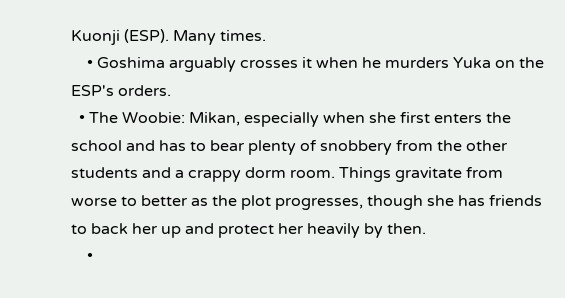Kuonji (ESP). Many times.
    • Goshima arguably crosses it when he murders Yuka on the ESP's orders.
  • The Woobie: Mikan, especially when she first enters the school and has to bear plenty of snobbery from the other students and a crappy dorm room. Things gravitate from worse to better as the plot progresses, though she has friends to back her up and protect her heavily by then.
    •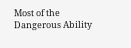Most of the Dangerous Ability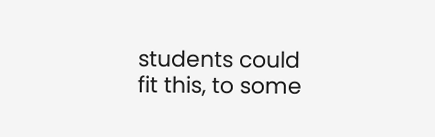students could fit this, to some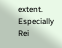extent. Especially Rei